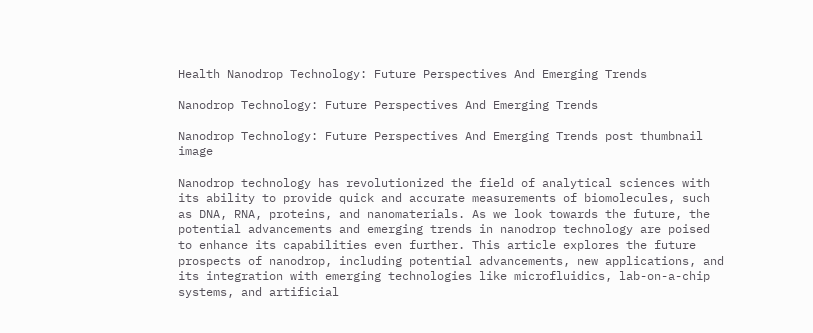Health Nanodrop Technology: Future Perspectives And Emerging Trends

Nanodrop Technology: Future Perspectives And Emerging Trends

Nanodrop Technology: Future Perspectives And Emerging Trends post thumbnail image

Nanodrop technology has revolutionized the field of analytical sciences with its ability to provide quick and accurate measurements of biomolecules, such as DNA, RNA, proteins, and nanomaterials. As we look towards the future, the potential advancements and emerging trends in nanodrop technology are poised to enhance its capabilities even further. This article explores the future prospects of nanodrop, including potential advancements, new applications, and its integration with emerging technologies like microfluidics, lab-on-a-chip systems, and artificial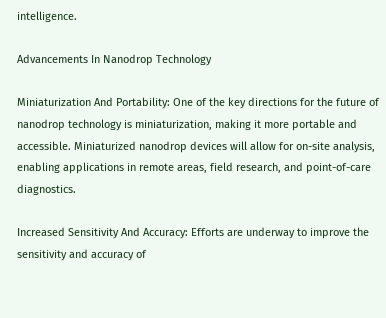intelligence.

Advancements In Nanodrop Technology

Miniaturization And Portability: One of the key directions for the future of nanodrop technology is miniaturization, making it more portable and accessible. Miniaturized nanodrop devices will allow for on-site analysis, enabling applications in remote areas, field research, and point-of-care diagnostics.

Increased Sensitivity And Accuracy: Efforts are underway to improve the sensitivity and accuracy of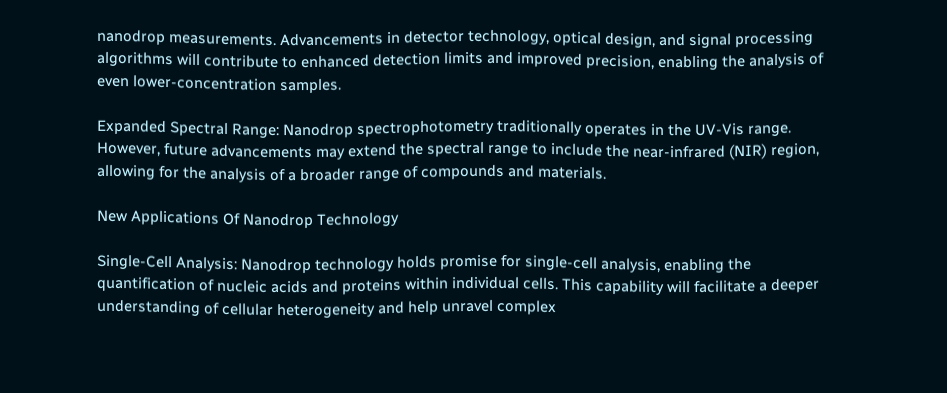nanodrop measurements. Advancements in detector technology, optical design, and signal processing algorithms will contribute to enhanced detection limits and improved precision, enabling the analysis of even lower-concentration samples.

Expanded Spectral Range: Nanodrop spectrophotometry traditionally operates in the UV-Vis range. However, future advancements may extend the spectral range to include the near-infrared (NIR) region, allowing for the analysis of a broader range of compounds and materials.

New Applications Of Nanodrop Technology

Single-Cell Analysis: Nanodrop technology holds promise for single-cell analysis, enabling the quantification of nucleic acids and proteins within individual cells. This capability will facilitate a deeper understanding of cellular heterogeneity and help unravel complex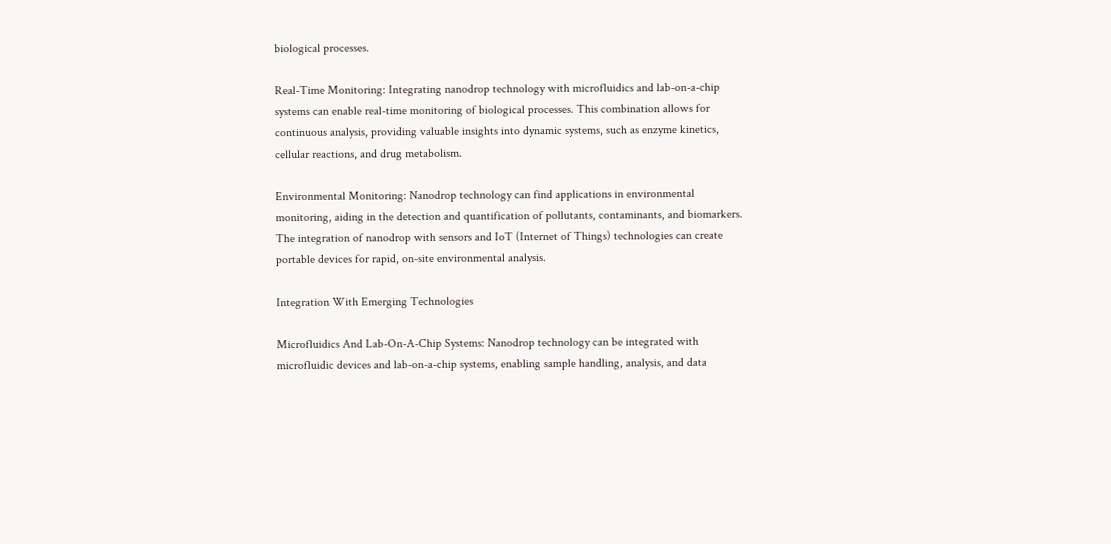biological processes.

Real-Time Monitoring: Integrating nanodrop technology with microfluidics and lab-on-a-chip systems can enable real-time monitoring of biological processes. This combination allows for continuous analysis, providing valuable insights into dynamic systems, such as enzyme kinetics, cellular reactions, and drug metabolism.

Environmental Monitoring: Nanodrop technology can find applications in environmental monitoring, aiding in the detection and quantification of pollutants, contaminants, and biomarkers. The integration of nanodrop with sensors and IoT (Internet of Things) technologies can create portable devices for rapid, on-site environmental analysis.

Integration With Emerging Technologies

Microfluidics And Lab-On-A-Chip Systems: Nanodrop technology can be integrated with microfluidic devices and lab-on-a-chip systems, enabling sample handling, analysis, and data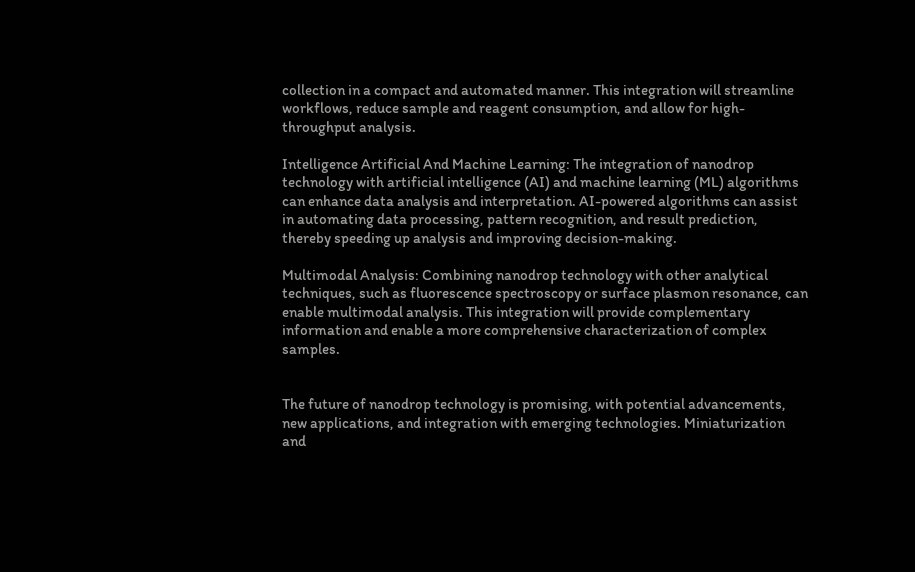collection in a compact and automated manner. This integration will streamline workflows, reduce sample and reagent consumption, and allow for high-throughput analysis.

Intelligence Artificial And Machine Learning: The integration of nanodrop technology with artificial intelligence (AI) and machine learning (ML) algorithms can enhance data analysis and interpretation. AI-powered algorithms can assist in automating data processing, pattern recognition, and result prediction, thereby speeding up analysis and improving decision-making.

Multimodal Analysis: Combining nanodrop technology with other analytical techniques, such as fluorescence spectroscopy or surface plasmon resonance, can enable multimodal analysis. This integration will provide complementary information and enable a more comprehensive characterization of complex samples.


The future of nanodrop technology is promising, with potential advancements, new applications, and integration with emerging technologies. Miniaturization and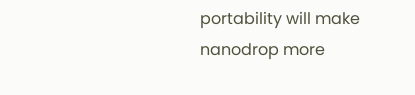portability will make nanodrop more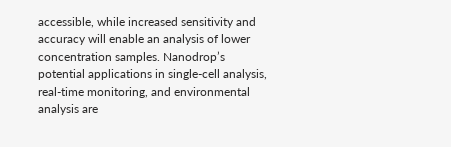accessible, while increased sensitivity and accuracy will enable an analysis of lower concentration samples. Nanodrop’s potential applications in single-cell analysis, real-time monitoring, and environmental analysis are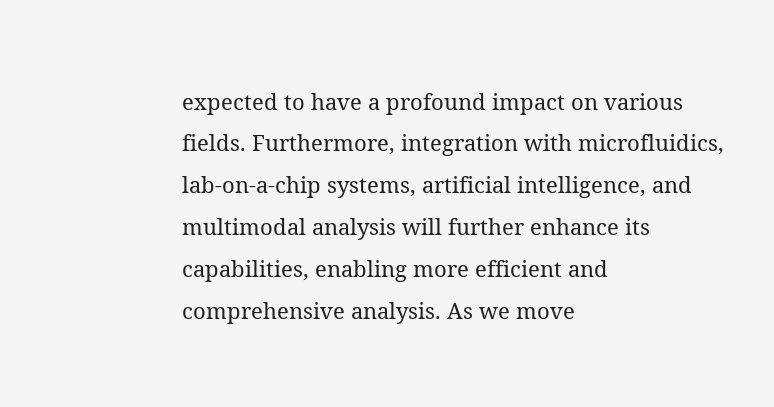expected to have a profound impact on various fields. Furthermore, integration with microfluidics, lab-on-a-chip systems, artificial intelligence, and multimodal analysis will further enhance its capabilities, enabling more efficient and comprehensive analysis. As we move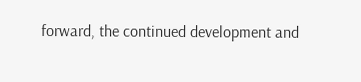forward, the continued development and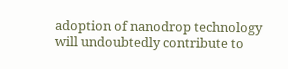adoption of nanodrop technology will undoubtedly contribute to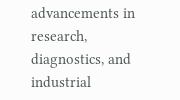advancements in research, diagnostics, and industrial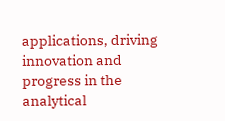applications, driving innovation and progress in the analytical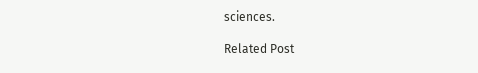sciences.

Related Post